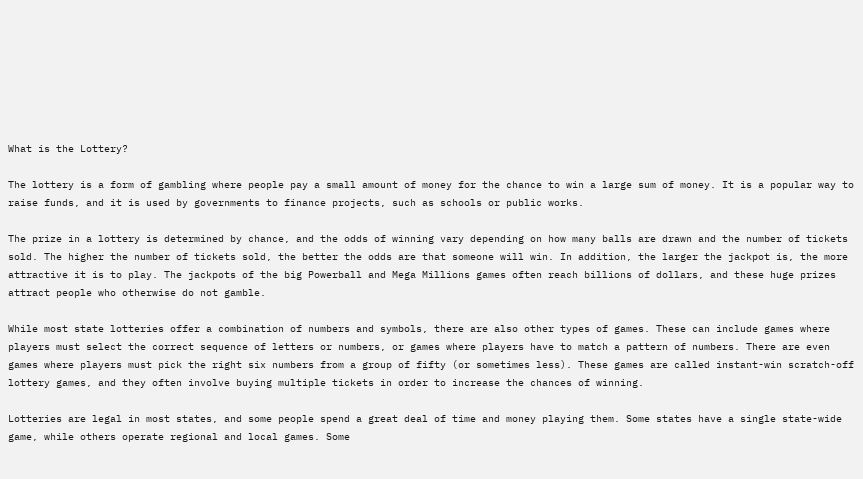What is the Lottery?

The lottery is a form of gambling where people pay a small amount of money for the chance to win a large sum of money. It is a popular way to raise funds, and it is used by governments to finance projects, such as schools or public works.

The prize in a lottery is determined by chance, and the odds of winning vary depending on how many balls are drawn and the number of tickets sold. The higher the number of tickets sold, the better the odds are that someone will win. In addition, the larger the jackpot is, the more attractive it is to play. The jackpots of the big Powerball and Mega Millions games often reach billions of dollars, and these huge prizes attract people who otherwise do not gamble.

While most state lotteries offer a combination of numbers and symbols, there are also other types of games. These can include games where players must select the correct sequence of letters or numbers, or games where players have to match a pattern of numbers. There are even games where players must pick the right six numbers from a group of fifty (or sometimes less). These games are called instant-win scratch-off lottery games, and they often involve buying multiple tickets in order to increase the chances of winning.

Lotteries are legal in most states, and some people spend a great deal of time and money playing them. Some states have a single state-wide game, while others operate regional and local games. Some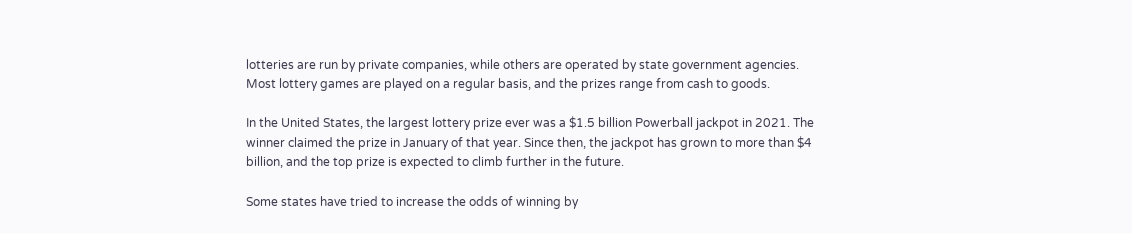lotteries are run by private companies, while others are operated by state government agencies. Most lottery games are played on a regular basis, and the prizes range from cash to goods.

In the United States, the largest lottery prize ever was a $1.5 billion Powerball jackpot in 2021. The winner claimed the prize in January of that year. Since then, the jackpot has grown to more than $4 billion, and the top prize is expected to climb further in the future.

Some states have tried to increase the odds of winning by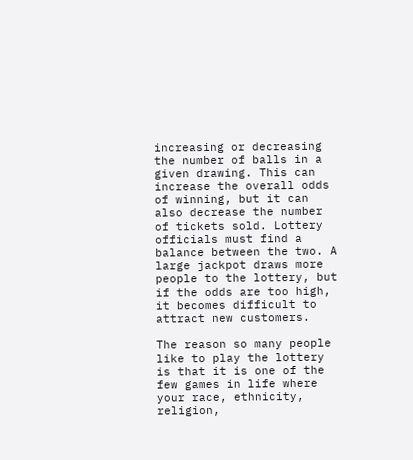increasing or decreasing the number of balls in a given drawing. This can increase the overall odds of winning, but it can also decrease the number of tickets sold. Lottery officials must find a balance between the two. A large jackpot draws more people to the lottery, but if the odds are too high, it becomes difficult to attract new customers.

The reason so many people like to play the lottery is that it is one of the few games in life where your race, ethnicity, religion,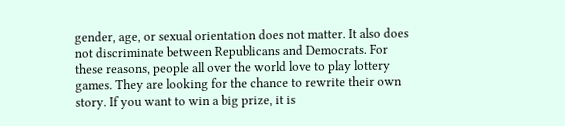gender, age, or sexual orientation does not matter. It also does not discriminate between Republicans and Democrats. For these reasons, people all over the world love to play lottery games. They are looking for the chance to rewrite their own story. If you want to win a big prize, it is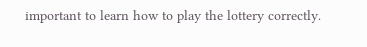important to learn how to play the lottery correctly.